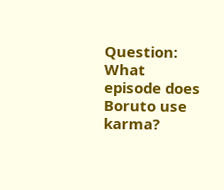Question: What episode does Boruto use karma?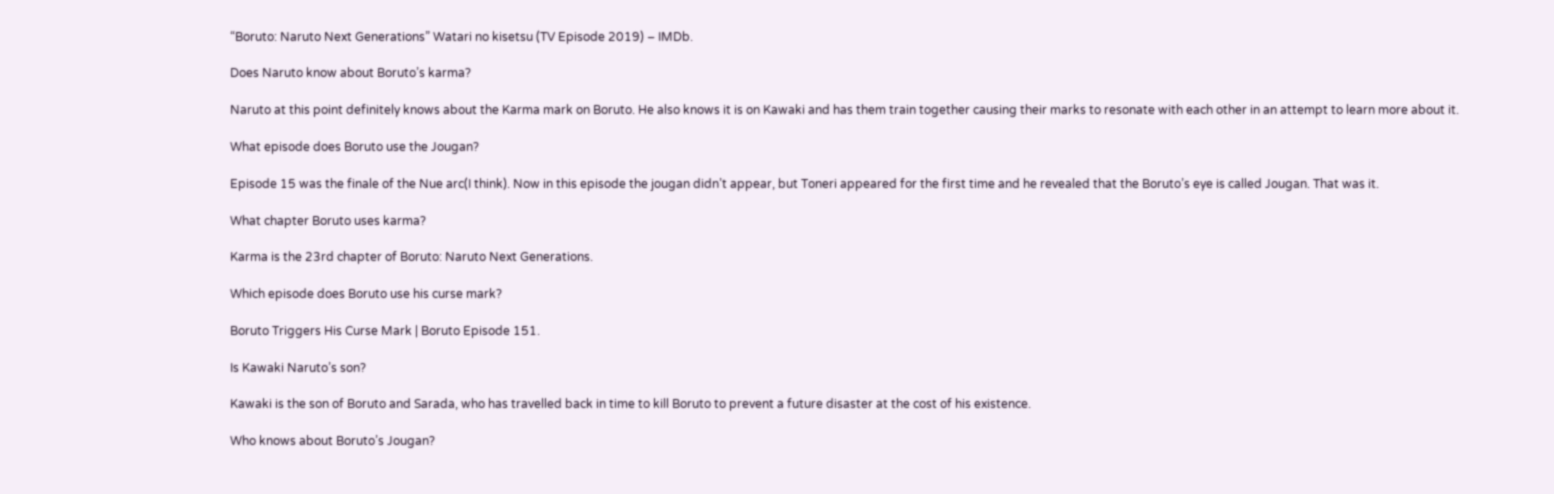“Boruto: Naruto Next Generations” Watari no kisetsu (TV Episode 2019) – IMDb.

Does Naruto know about Boruto’s karma?

Naruto at this point definitely knows about the Karma mark on Boruto. He also knows it is on Kawaki and has them train together causing their marks to resonate with each other in an attempt to learn more about it.

What episode does Boruto use the Jougan?

Episode 15 was the finale of the Nue arc(I think). Now in this episode the jougan didn’t appear, but Toneri appeared for the first time and he revealed that the Boruto’s eye is called Jougan. That was it.

What chapter Boruto uses karma?

Karma is the 23rd chapter of Boruto: Naruto Next Generations.

Which episode does Boruto use his curse mark?

Boruto Triggers His Curse Mark | Boruto Episode 151.

Is Kawaki Naruto’s son?

Kawaki is the son of Boruto and Sarada, who has travelled back in time to kill Boruto to prevent a future disaster at the cost of his existence.

Who knows about Boruto’s Jougan?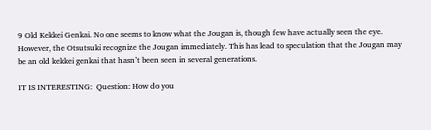9 Old Kekkei Genkai. No one seems to know what the Jougan is, though few have actually seen the eye. However, the Otsutsuki recognize the Jougan immediately. This has lead to speculation that the Jougan may be an old kekkei genkai that hasn’t been seen in several generations.

IT IS INTERESTING:  Question: How do you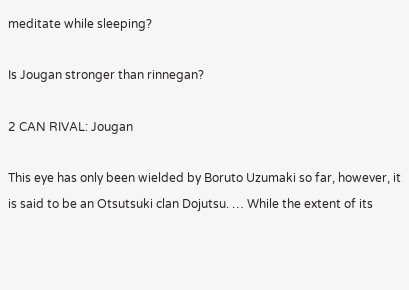meditate while sleeping?

Is Jougan stronger than rinnegan?

2 CAN RIVAL: Jougan

This eye has only been wielded by Boruto Uzumaki so far, however, it is said to be an Otsutsuki clan Dojutsu. … While the extent of its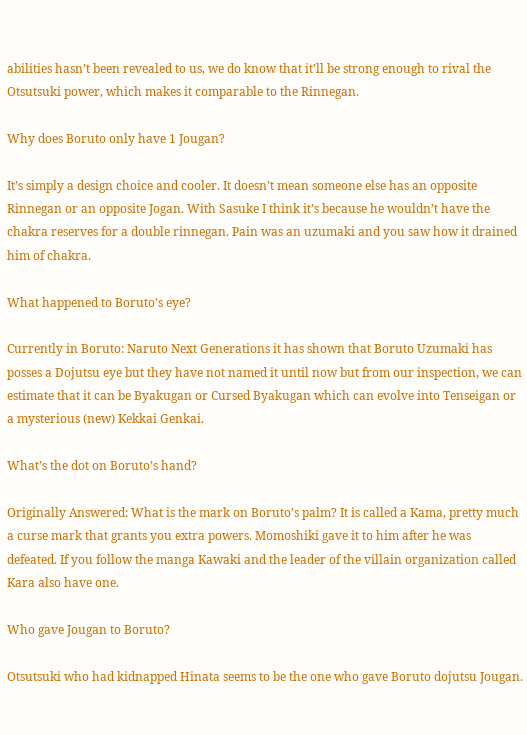abilities hasn’t been revealed to us, we do know that it’ll be strong enough to rival the Otsutsuki power, which makes it comparable to the Rinnegan.

Why does Boruto only have 1 Jougan?

It’s simply a design choice and cooler. It doesn’t mean someone else has an opposite Rinnegan or an opposite Jogan. With Sasuke I think it’s because he wouldn’t have the chakra reserves for a double rinnegan. Pain was an uzumaki and you saw how it drained him of chakra.

What happened to Boruto’s eye?

Currently in Boruto: Naruto Next Generations it has shown that Boruto Uzumaki has posses a Dojutsu eye but they have not named it until now but from our inspection, we can estimate that it can be Byakugan or Cursed Byakugan which can evolve into Tenseigan or a mysterious (new) Kekkai Genkai.

What’s the dot on Boruto’s hand?

Originally Answered: What is the mark on Boruto’s palm? It is called a Kama, pretty much a curse mark that grants you extra powers. Momoshiki gave it to him after he was defeated. If you follow the manga Kawaki and the leader of the villain organization called Kara also have one.

Who gave Jougan to Boruto?

Otsutsuki who had kidnapped Hinata seems to be the one who gave Boruto dojutsu Jougan.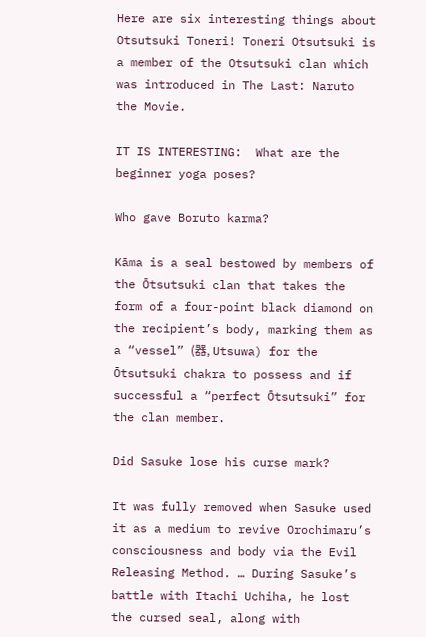Here are six interesting things about Otsutsuki Toneri! Toneri Otsutsuki is a member of the Otsutsuki clan which was introduced in The Last: Naruto the Movie.

IT IS INTERESTING:  What are the beginner yoga poses?

Who gave Boruto karma?

Kāma is a seal bestowed by members of the Ōtsutsuki clan that takes the form of a four-point black diamond on the recipient’s body, marking them as a “vessel” (器, Utsuwa) for the Ōtsutsuki chakra to possess and if successful a “perfect Ōtsutsuki” for the clan member.

Did Sasuke lose his curse mark?

It was fully removed when Sasuke used it as a medium to revive Orochimaru’s consciousness and body via the Evil Releasing Method. … During Sasuke’s battle with Itachi Uchiha, he lost the cursed seal, along with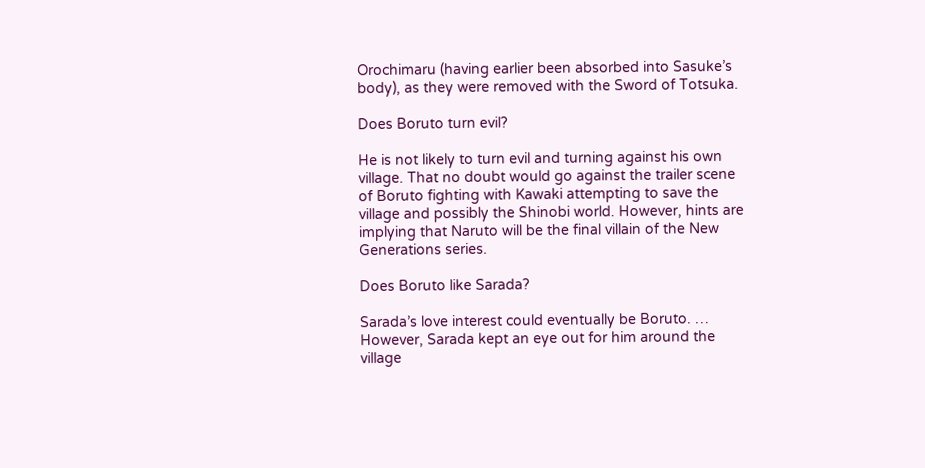Orochimaru (having earlier been absorbed into Sasuke’s body), as they were removed with the Sword of Totsuka.

Does Boruto turn evil?

He is not likely to turn evil and turning against his own village. That no doubt would go against the trailer scene of Boruto fighting with Kawaki attempting to save the village and possibly the Shinobi world. However, hints are implying that Naruto will be the final villain of the New Generations series.

Does Boruto like Sarada?

Sarada’s love interest could eventually be Boruto. … However, Sarada kept an eye out for him around the village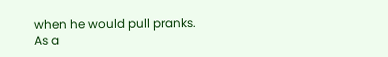when he would pull pranks. As a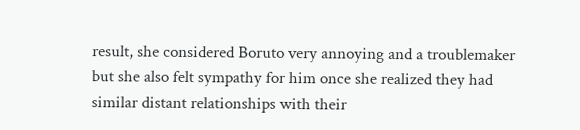result, she considered Boruto very annoying and a troublemaker but she also felt sympathy for him once she realized they had similar distant relationships with their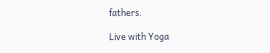fathers.

Live with Yoga